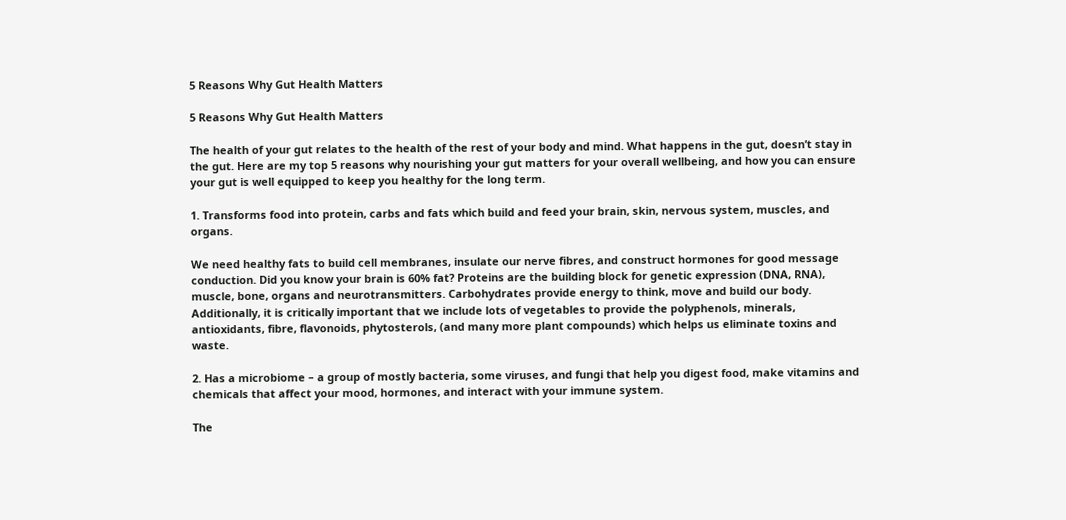5 Reasons Why Gut Health Matters

5 Reasons Why Gut Health Matters

The health of your gut relates to the health of the rest of your body and mind. What happens in the gut, doesn’t stay in the gut. Here are my top 5 reasons why nourishing your gut matters for your overall wellbeing, and how you can ensure your gut is well equipped to keep you healthy for the long term.

1. Transforms food into protein, carbs and fats which build and feed your brain, skin, nervous system, muscles, and organs.

We need healthy fats to build cell membranes, insulate our nerve fibres, and construct hormones for good message conduction. Did you know your brain is 60% fat? Proteins are the building block for genetic expression (DNA, RNA), muscle, bone, organs and neurotransmitters. Carbohydrates provide energy to think, move and build our body. Additionally, it is critically important that we include lots of vegetables to provide the polyphenols, minerals, antioxidants, fibre, flavonoids, phytosterols, (and many more plant compounds) which helps us eliminate toxins and waste.

2. Has a microbiome – a group of mostly bacteria, some viruses, and fungi that help you digest food, make vitamins and chemicals that affect your mood, hormones, and interact with your immune system.

The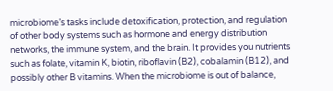microbiome’s tasks include detoxification, protection, and regulation of other body systems such as hormone and energy distribution networks, the immune system, and the brain. It provides you nutrients such as folate, vitamin K, biotin, riboflavin (B2), cobalamin (B12), and possibly other B vitamins. When the microbiome is out of balance,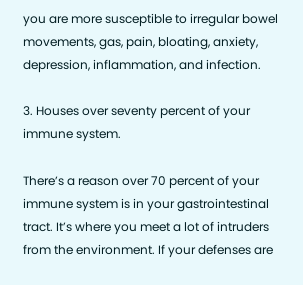you are more susceptible to irregular bowel movements, gas, pain, bloating, anxiety, depression, inflammation, and infection.

3. Houses over seventy percent of your immune system.

There’s a reason over 70 percent of your immune system is in your gastrointestinal tract. It’s where you meet a lot of intruders from the environment. If your defenses are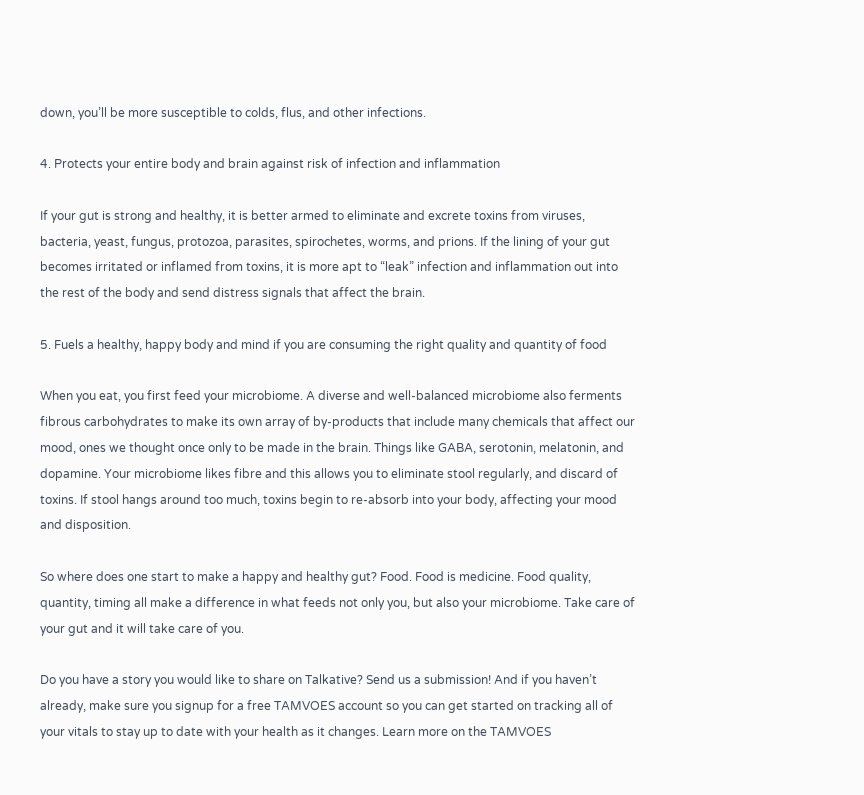down, you’ll be more susceptible to colds, flus, and other infections.

4. Protects your entire body and brain against risk of infection and inflammation

If your gut is strong and healthy, it is better armed to eliminate and excrete toxins from viruses, bacteria, yeast, fungus, protozoa, parasites, spirochetes, worms, and prions. If the lining of your gut becomes irritated or inflamed from toxins, it is more apt to “leak” infection and inflammation out into the rest of the body and send distress signals that affect the brain.

5. Fuels a healthy, happy body and mind if you are consuming the right quality and quantity of food

When you eat, you first feed your microbiome. A diverse and well-balanced microbiome also ferments fibrous carbohydrates to make its own array of by-products that include many chemicals that affect our mood, ones we thought once only to be made in the brain. Things like GABA, serotonin, melatonin, and dopamine. Your microbiome likes fibre and this allows you to eliminate stool regularly, and discard of toxins. If stool hangs around too much, toxins begin to re-absorb into your body, affecting your mood and disposition.

So where does one start to make a happy and healthy gut? Food. Food is medicine. Food quality, quantity, timing all make a difference in what feeds not only you, but also your microbiome. Take care of your gut and it will take care of you.

Do you have a story you would like to share on Talkative? Send us a submission! And if you haven’t already, make sure you signup for a free TAMVOES account so you can get started on tracking all of your vitals to stay up to date with your health as it changes. Learn more on the TAMVOES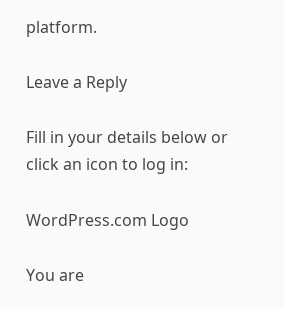platform.

Leave a Reply

Fill in your details below or click an icon to log in:

WordPress.com Logo

You are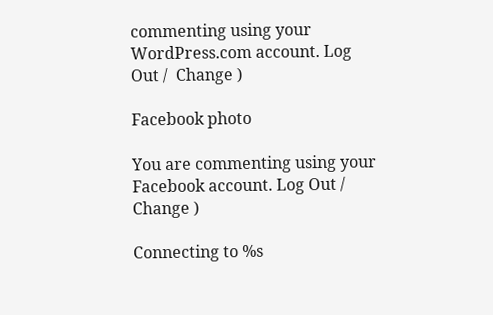commenting using your WordPress.com account. Log Out /  Change )

Facebook photo

You are commenting using your Facebook account. Log Out /  Change )

Connecting to %s